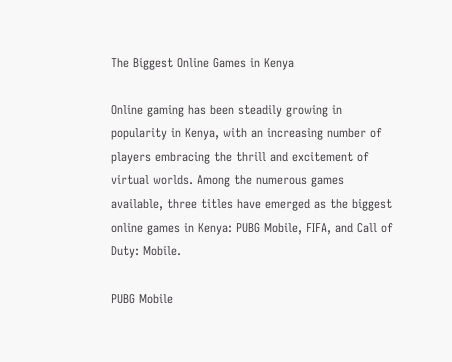The Biggest Online Games in Kenya

Online gaming has been steadily growing in popularity in Kenya, with an increasing number of players embracing the thrill and excitement of virtual worlds. Among the numerous games available, three titles have emerged as the biggest online games in Kenya: PUBG Mobile, FIFA, and Call of Duty: Mobile.

PUBG Mobile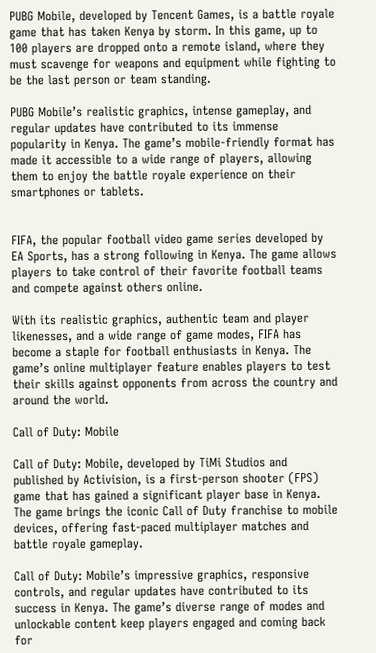PUBG Mobile, developed by Tencent Games, is a battle royale game that has taken Kenya by storm. In this game, up to 100 players are dropped onto a remote island, where they must scavenge for weapons and equipment while fighting to be the last person or team standing.

PUBG Mobile’s realistic graphics, intense gameplay, and regular updates have contributed to its immense popularity in Kenya. The game’s mobile-friendly format has made it accessible to a wide range of players, allowing them to enjoy the battle royale experience on their smartphones or tablets.


FIFA, the popular football video game series developed by EA Sports, has a strong following in Kenya. The game allows players to take control of their favorite football teams and compete against others online.

With its realistic graphics, authentic team and player likenesses, and a wide range of game modes, FIFA has become a staple for football enthusiasts in Kenya. The game’s online multiplayer feature enables players to test their skills against opponents from across the country and around the world.

Call of Duty: Mobile

Call of Duty: Mobile, developed by TiMi Studios and published by Activision, is a first-person shooter (FPS) game that has gained a significant player base in Kenya. The game brings the iconic Call of Duty franchise to mobile devices, offering fast-paced multiplayer matches and battle royale gameplay.

Call of Duty: Mobile’s impressive graphics, responsive controls, and regular updates have contributed to its success in Kenya. The game’s diverse range of modes and unlockable content keep players engaged and coming back for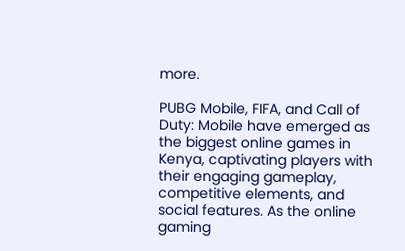more.

PUBG Mobile, FIFA, and Call of Duty: Mobile have emerged as the biggest online games in Kenya, captivating players with their engaging gameplay, competitive elements, and social features. As the online gaming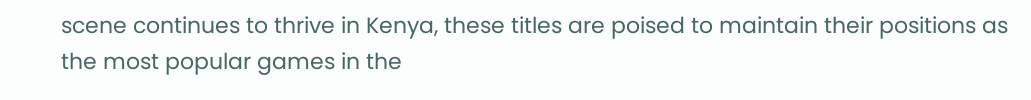scene continues to thrive in Kenya, these titles are poised to maintain their positions as the most popular games in the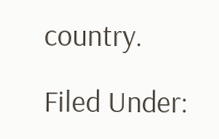country.

Filed Under: